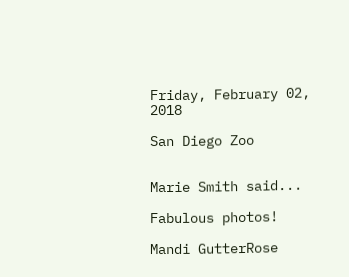Friday, February 02, 2018

San Diego Zoo


Marie Smith said...

Fabulous photos!

Mandi GutterRose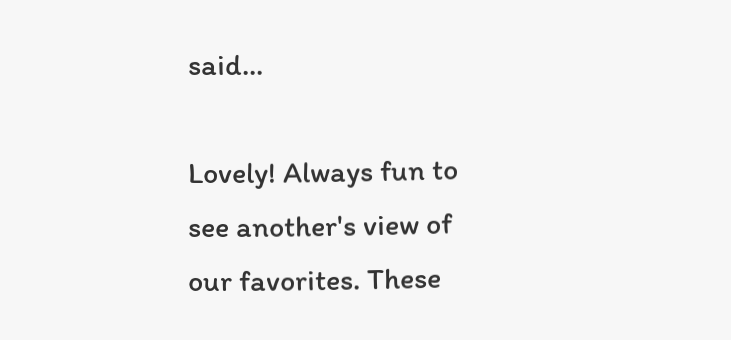said...

Lovely! Always fun to see another's view of our favorites. These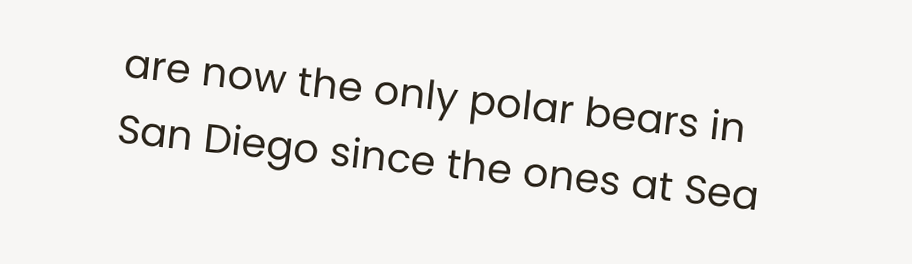are now the only polar bears in San Diego since the ones at Sea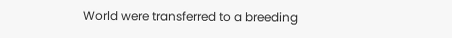World were transferred to a breeding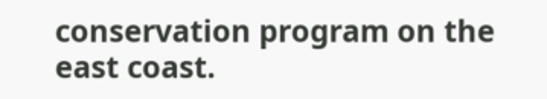conservation program on the east coast.